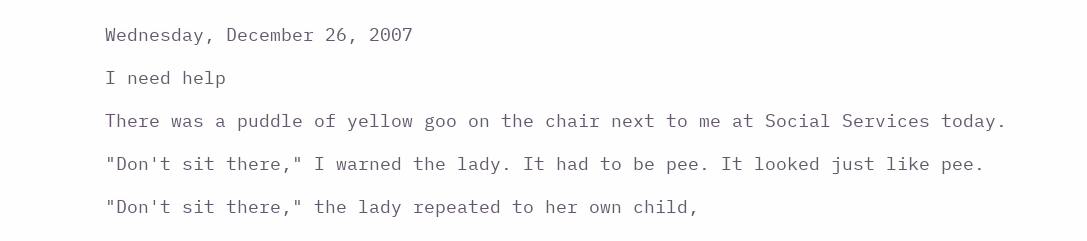Wednesday, December 26, 2007

I need help

There was a puddle of yellow goo on the chair next to me at Social Services today.

"Don't sit there," I warned the lady. It had to be pee. It looked just like pee.

"Don't sit there," the lady repeated to her own child,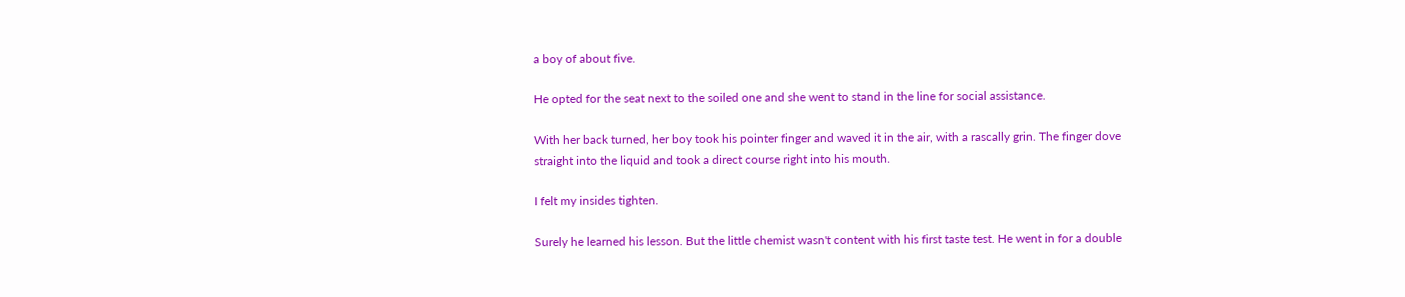a boy of about five.

He opted for the seat next to the soiled one and she went to stand in the line for social assistance.

With her back turned, her boy took his pointer finger and waved it in the air, with a rascally grin. The finger dove straight into the liquid and took a direct course right into his mouth.

I felt my insides tighten.

Surely he learned his lesson. But the little chemist wasn't content with his first taste test. He went in for a double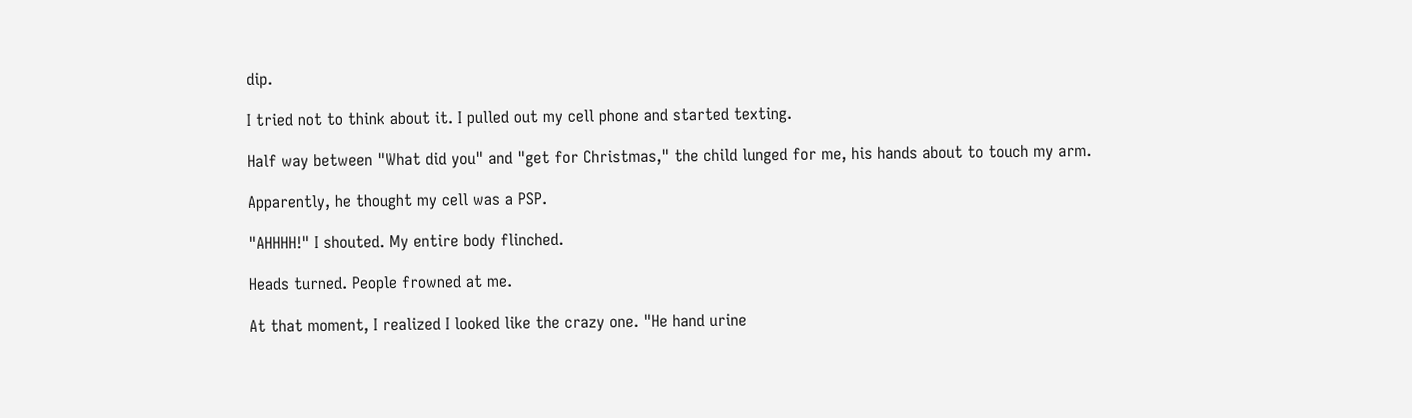dip.

I tried not to think about it. I pulled out my cell phone and started texting.

Half way between "What did you" and "get for Christmas," the child lunged for me, his hands about to touch my arm.

Apparently, he thought my cell was a PSP.

"AHHHH!" I shouted. My entire body flinched.

Heads turned. People frowned at me.

At that moment, I realized I looked like the crazy one. "He hand urine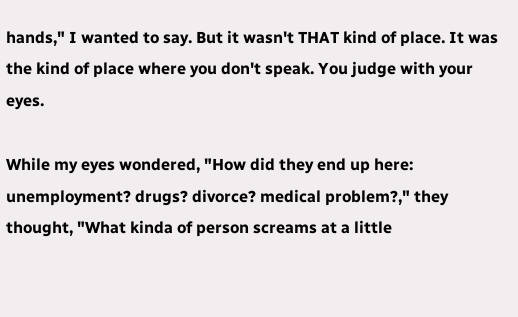hands," I wanted to say. But it wasn't THAT kind of place. It was the kind of place where you don't speak. You judge with your eyes.

While my eyes wondered, "How did they end up here: unemployment? drugs? divorce? medical problem?," they thought, "What kinda of person screams at a little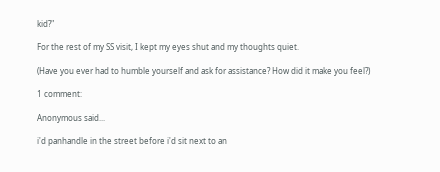kid?"

For the rest of my SS visit, I kept my eyes shut and my thoughts quiet.

(Have you ever had to humble yourself and ask for assistance? How did it make you feel?)

1 comment:

Anonymous said...

i'd panhandle in the street before i'd sit next to an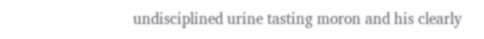undisciplined urine tasting moron and his clearly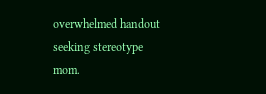overwhelmed handout seeking stereotype mom.